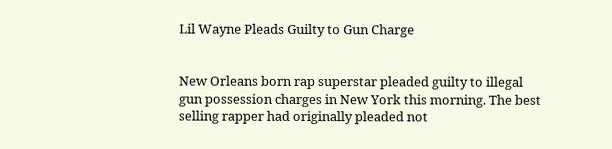Lil Wayne Pleads Guilty to Gun Charge


New Orleans born rap superstar pleaded guilty to illegal gun possession charges in New York this morning. The best selling rapper had originally pleaded not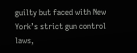guilty but faced with New York’s strict gun control laws,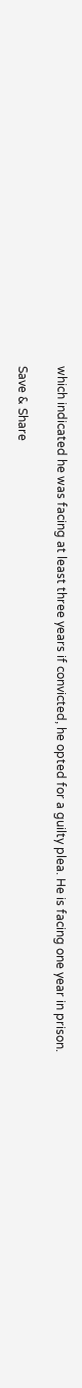which indicated he was facing at least three years if convicted, he opted for a guilty plea. He is facing one year in prison.

Save & Share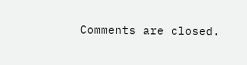Comments are closed.